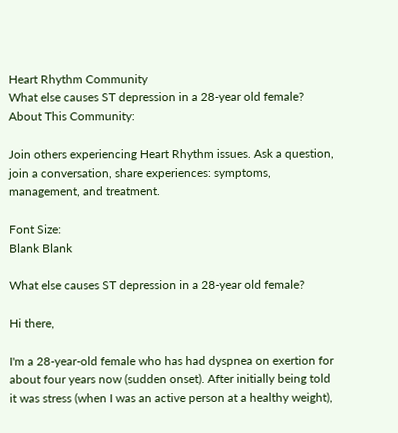Heart Rhythm Community
What else causes ST depression in a 28-year old female?
About This Community:

Join others experiencing Heart Rhythm issues. Ask a question, join a conversation, share experiences: symptoms, management, and treatment.

Font Size:
Blank Blank

What else causes ST depression in a 28-year old female?

Hi there,

I'm a 28-year-old female who has had dyspnea on exertion for about four years now (sudden onset). After initially being told it was stress (when I was an active person at a healthy weight),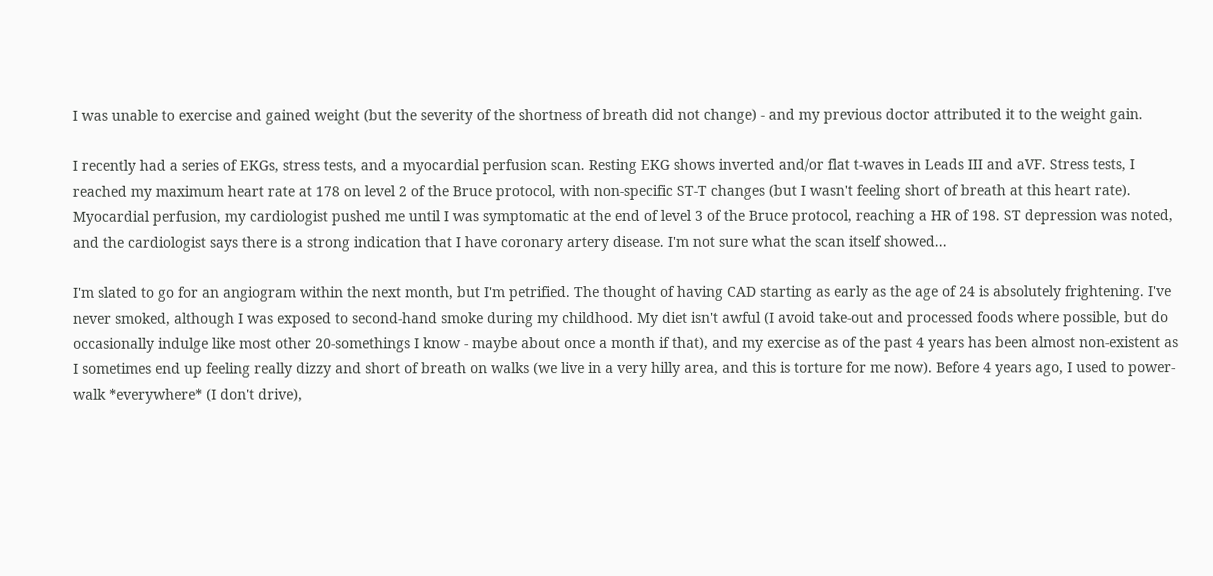I was unable to exercise and gained weight (but the severity of the shortness of breath did not change) - and my previous doctor attributed it to the weight gain.

I recently had a series of EKGs, stress tests, and a myocardial perfusion scan. Resting EKG shows inverted and/or flat t-waves in Leads III and aVF. Stress tests, I reached my maximum heart rate at 178 on level 2 of the Bruce protocol, with non-specific ST-T changes (but I wasn't feeling short of breath at this heart rate). Myocardial perfusion, my cardiologist pushed me until I was symptomatic at the end of level 3 of the Bruce protocol, reaching a HR of 198. ST depression was noted, and the cardiologist says there is a strong indication that I have coronary artery disease. I'm not sure what the scan itself showed...

I'm slated to go for an angiogram within the next month, but I'm petrified. The thought of having CAD starting as early as the age of 24 is absolutely frightening. I've never smoked, although I was exposed to second-hand smoke during my childhood. My diet isn't awful (I avoid take-out and processed foods where possible, but do occasionally indulge like most other 20-somethings I know - maybe about once a month if that), and my exercise as of the past 4 years has been almost non-existent as I sometimes end up feeling really dizzy and short of breath on walks (we live in a very hilly area, and this is torture for me now). Before 4 years ago, I used to power-walk *everywhere* (I don't drive),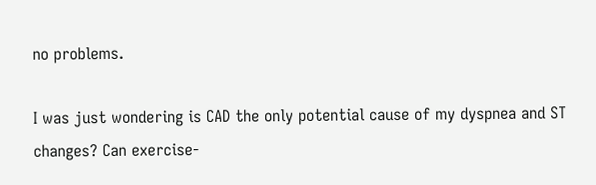no problems.

I was just wondering is CAD the only potential cause of my dyspnea and ST changes? Can exercise-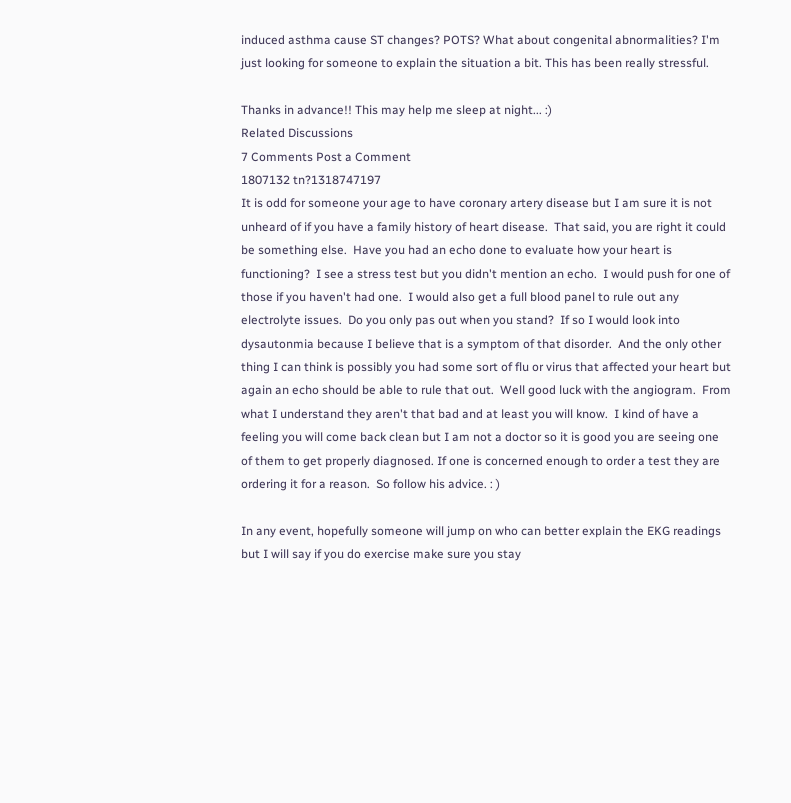induced asthma cause ST changes? POTS? What about congenital abnormalities? I'm just looking for someone to explain the situation a bit. This has been really stressful.

Thanks in advance!! This may help me sleep at night... :)
Related Discussions
7 Comments Post a Comment
1807132 tn?1318747197
It is odd for someone your age to have coronary artery disease but I am sure it is not unheard of if you have a family history of heart disease.  That said, you are right it could be something else.  Have you had an echo done to evaluate how your heart is functioning?  I see a stress test but you didn't mention an echo.  I would push for one of those if you haven't had one.  I would also get a full blood panel to rule out any electrolyte issues.  Do you only pas out when you stand?  If so I would look into dysautonmia because I believe that is a symptom of that disorder.  And the only other thing I can think is possibly you had some sort of flu or virus that affected your heart but again an echo should be able to rule that out.  Well good luck with the angiogram.  From what I understand they aren't that bad and at least you will know.  I kind of have a feeling you will come back clean but I am not a doctor so it is good you are seeing one of them to get properly diagnosed. If one is concerned enough to order a test they are ordering it for a reason.  So follow his advice. : )

In any event, hopefully someone will jump on who can better explain the EKG readings but I will say if you do exercise make sure you stay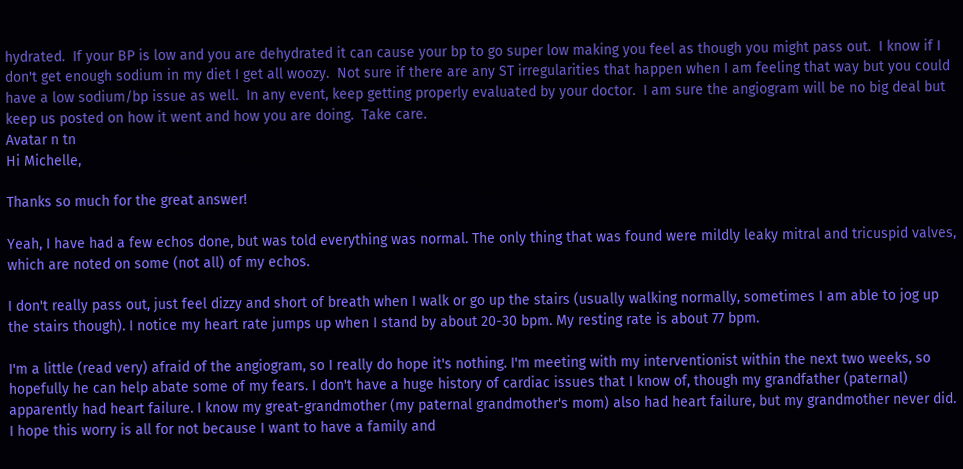hydrated.  If your BP is low and you are dehydrated it can cause your bp to go super low making you feel as though you might pass out.  I know if I don't get enough sodium in my diet I get all woozy.  Not sure if there are any ST irregularities that happen when I am feeling that way but you could have a low sodium/bp issue as well.  In any event, keep getting properly evaluated by your doctor.  I am sure the angiogram will be no big deal but keep us posted on how it went and how you are doing.  Take care.
Avatar n tn
Hi Michelle,

Thanks so much for the great answer!

Yeah, I have had a few echos done, but was told everything was normal. The only thing that was found were mildly leaky mitral and tricuspid valves, which are noted on some (not all) of my echos.

I don't really pass out, just feel dizzy and short of breath when I walk or go up the stairs (usually walking normally, sometimes I am able to jog up the stairs though). I notice my heart rate jumps up when I stand by about 20-30 bpm. My resting rate is about 77 bpm.

I'm a little (read very) afraid of the angiogram, so I really do hope it's nothing. I'm meeting with my interventionist within the next two weeks, so hopefully he can help abate some of my fears. I don't have a huge history of cardiac issues that I know of, though my grandfather (paternal) apparently had heart failure. I know my great-grandmother (my paternal grandmother's mom) also had heart failure, but my grandmother never did. I hope this worry is all for not because I want to have a family and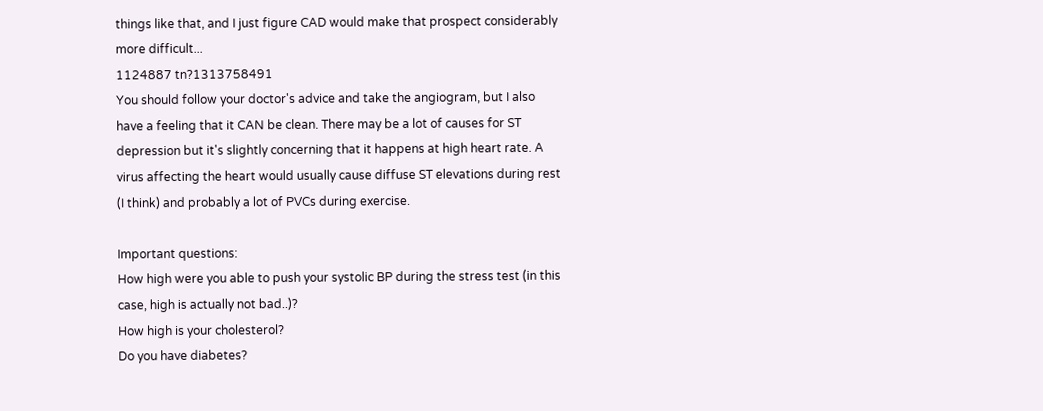things like that, and I just figure CAD would make that prospect considerably more difficult...
1124887 tn?1313758491
You should follow your doctor's advice and take the angiogram, but I also have a feeling that it CAN be clean. There may be a lot of causes for ST depression but it's slightly concerning that it happens at high heart rate. A virus affecting the heart would usually cause diffuse ST elevations during rest (I think) and probably a lot of PVCs during exercise.

Important questions:
How high were you able to push your systolic BP during the stress test (in this case, high is actually not bad..)?
How high is your cholesterol?
Do you have diabetes?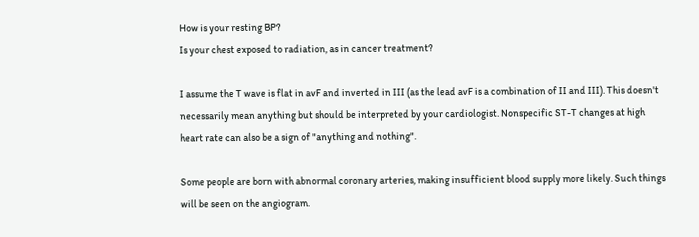How is your resting BP?
Is your chest exposed to radiation, as in cancer treatment?

I assume the T wave is flat in avF and inverted in III (as the lead avF is a combination of II and III). This doesn't necessarily mean anything but should be interpreted by your cardiologist. Nonspecific ST-T changes at high heart rate can also be a sign of "anything and nothing".

Some people are born with abnormal coronary arteries, making insufficient blood supply more likely. Such things will be seen on the angiogram.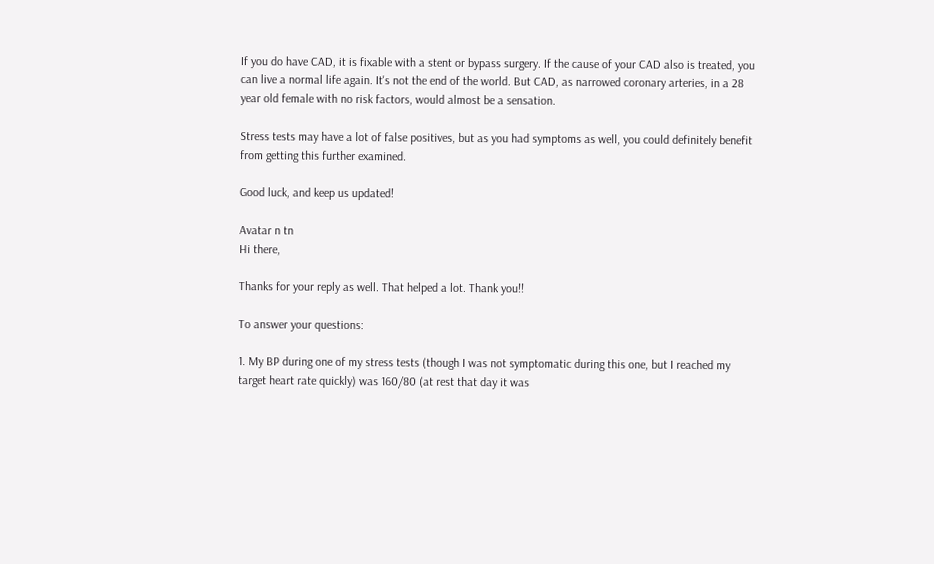If you do have CAD, it is fixable with a stent or bypass surgery. If the cause of your CAD also is treated, you can live a normal life again. It's not the end of the world. But CAD, as narrowed coronary arteries, in a 28 year old female with no risk factors, would almost be a sensation.

Stress tests may have a lot of false positives, but as you had symptoms as well, you could definitely benefit from getting this further examined.

Good luck, and keep us updated!

Avatar n tn
Hi there,

Thanks for your reply as well. That helped a lot. Thank you!!

To answer your questions:

1. My BP during one of my stress tests (though I was not symptomatic during this one, but I reached my target heart rate quickly) was 160/80 (at rest that day it was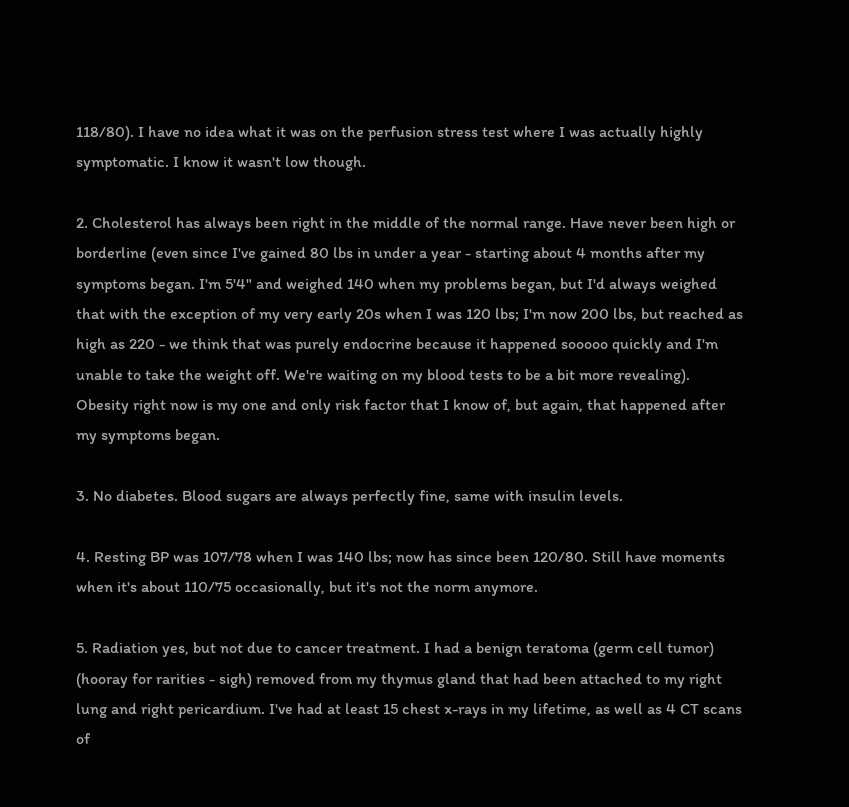118/80). I have no idea what it was on the perfusion stress test where I was actually highly symptomatic. I know it wasn't low though.

2. Cholesterol has always been right in the middle of the normal range. Have never been high or borderline (even since I've gained 80 lbs in under a year - starting about 4 months after my symptoms began. I'm 5'4" and weighed 140 when my problems began, but I'd always weighed that with the exception of my very early 20s when I was 120 lbs; I'm now 200 lbs, but reached as high as 220 - we think that was purely endocrine because it happened sooooo quickly and I'm unable to take the weight off. We're waiting on my blood tests to be a bit more revealing). Obesity right now is my one and only risk factor that I know of, but again, that happened after my symptoms began.

3. No diabetes. Blood sugars are always perfectly fine, same with insulin levels.

4. Resting BP was 107/78 when I was 140 lbs; now has since been 120/80. Still have moments when it's about 110/75 occasionally, but it's not the norm anymore.

5. Radiation yes, but not due to cancer treatment. I had a benign teratoma (germ cell tumor) (hooray for rarities - sigh) removed from my thymus gland that had been attached to my right lung and right pericardium. I've had at least 15 chest x-rays in my lifetime, as well as 4 CT scans of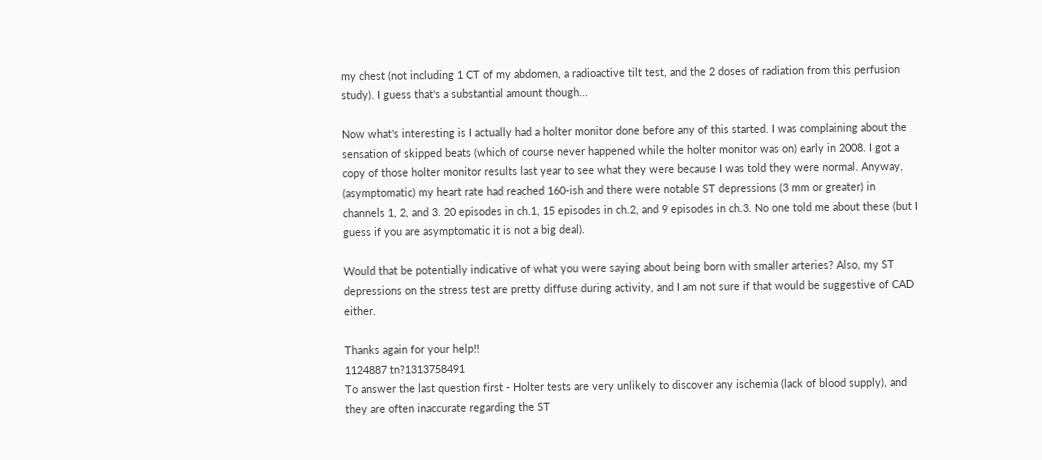my chest (not including 1 CT of my abdomen, a radioactive tilt test, and the 2 doses of radiation from this perfusion study). I guess that's a substantial amount though...

Now what's interesting is I actually had a holter monitor done before any of this started. I was complaining about the sensation of skipped beats (which of course never happened while the holter monitor was on) early in 2008. I got a copy of those holter monitor results last year to see what they were because I was told they were normal. Anyway, (asymptomatic) my heart rate had reached 160-ish and there were notable ST depressions (3 mm or greater) in channels 1, 2, and 3. 20 episodes in ch.1, 15 episodes in ch.2, and 9 episodes in ch.3. No one told me about these (but I guess if you are asymptomatic it is not a big deal).

Would that be potentially indicative of what you were saying about being born with smaller arteries? Also, my ST depressions on the stress test are pretty diffuse during activity, and I am not sure if that would be suggestive of CAD either.

Thanks again for your help!!
1124887 tn?1313758491
To answer the last question first - Holter tests are very unlikely to discover any ischemia (lack of blood supply), and they are often inaccurate regarding the ST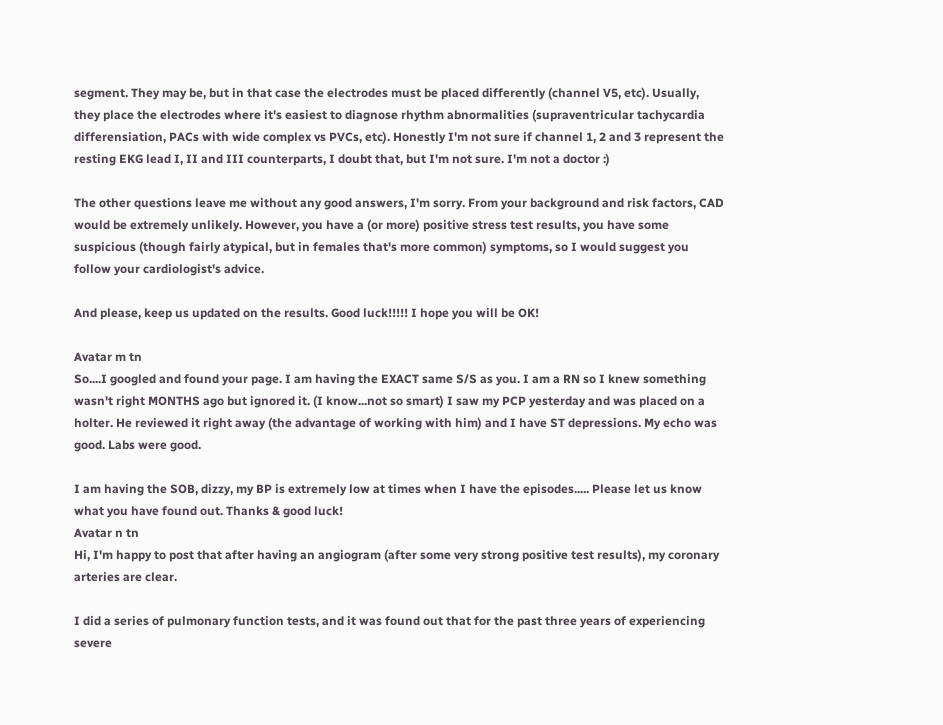segment. They may be, but in that case the electrodes must be placed differently (channel V5, etc). Usually, they place the electrodes where it's easiest to diagnose rhythm abnormalities (supraventricular tachycardia differensiation, PACs with wide complex vs PVCs, etc). Honestly I'm not sure if channel 1, 2 and 3 represent the resting EKG lead I, II and III counterparts, I doubt that, but I'm not sure. I'm not a doctor :)

The other questions leave me without any good answers, I'm sorry. From your background and risk factors, CAD would be extremely unlikely. However, you have a (or more) positive stress test results, you have some suspicious (though fairly atypical, but in females that's more common) symptoms, so I would suggest you follow your cardiologist's advice.

And please, keep us updated on the results. Good luck!!!!! I hope you will be OK!

Avatar m tn
So....I googled and found your page. I am having the EXACT same S/S as you. I am a RN so I knew something wasn't right MONTHS ago but ignored it. (I know...not so smart) I saw my PCP yesterday and was placed on a holter. He reviewed it right away (the advantage of working with him) and I have ST depressions. My echo was good. Labs were good.

I am having the SOB, dizzy, my BP is extremely low at times when I have the episodes..... Please let us know what you have found out. Thanks & good luck!
Avatar n tn
Hi, I'm happy to post that after having an angiogram (after some very strong positive test results), my coronary arteries are clear.

I did a series of pulmonary function tests, and it was found out that for the past three years of experiencing severe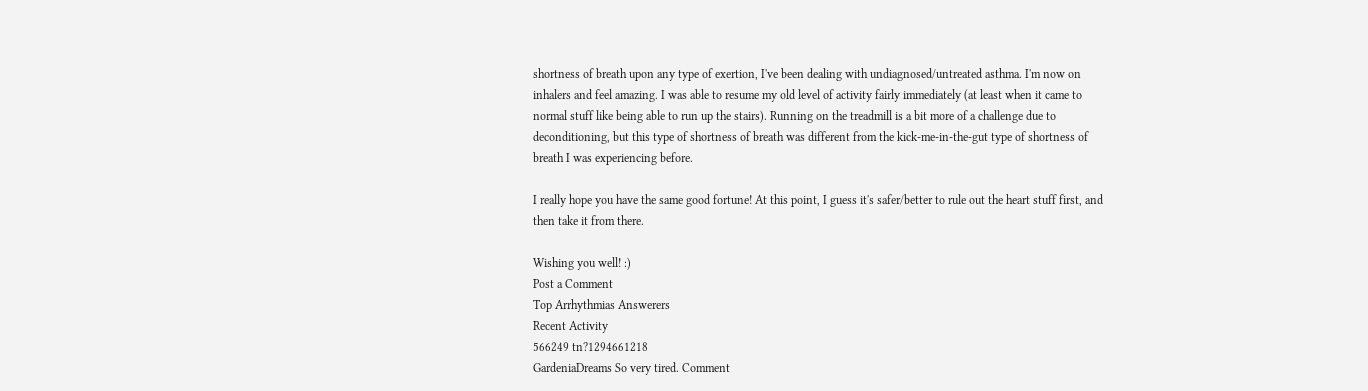shortness of breath upon any type of exertion, I've been dealing with undiagnosed/untreated asthma. I'm now on inhalers and feel amazing. I was able to resume my old level of activity fairly immediately (at least when it came to normal stuff like being able to run up the stairs). Running on the treadmill is a bit more of a challenge due to deconditioning, but this type of shortness of breath was different from the kick-me-in-the-gut type of shortness of breath I was experiencing before.

I really hope you have the same good fortune! At this point, I guess it's safer/better to rule out the heart stuff first, and then take it from there.

Wishing you well! :)
Post a Comment
Top Arrhythmias Answerers
Recent Activity
566249 tn?1294661218
GardeniaDreams So very tired. Comment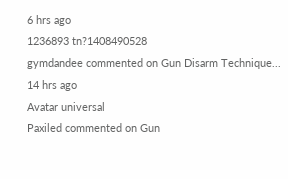6 hrs ago
1236893 tn?1408490528
gymdandee commented on Gun Disarm Technique...
14 hrs ago
Avatar universal
Paxiled commented on Gun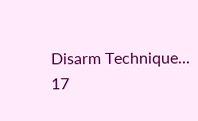Disarm Technique...
17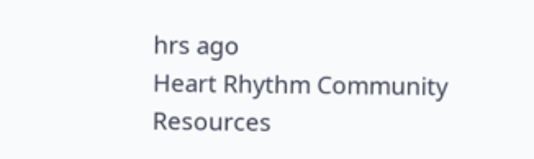hrs ago
Heart Rhythm Community Resources